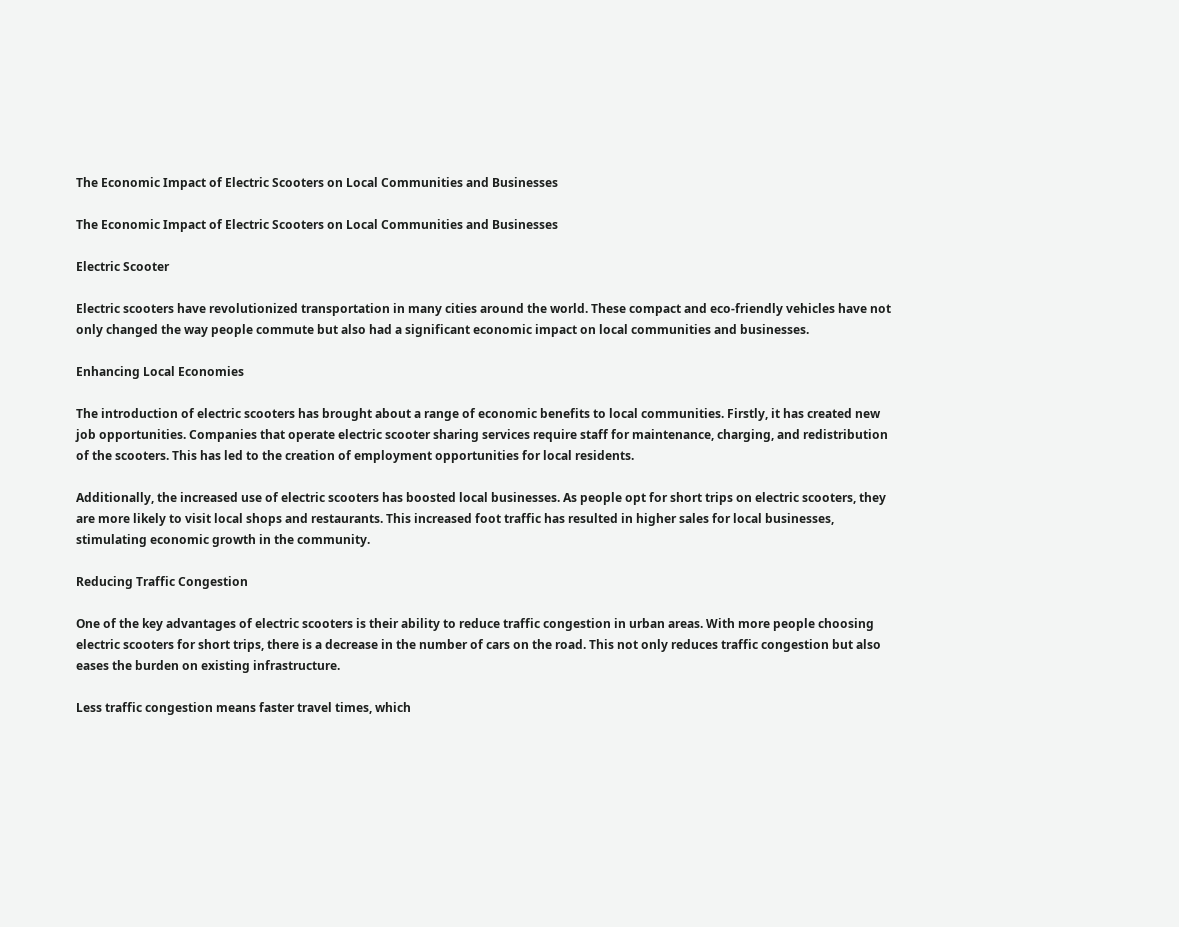The Economic Impact of Electric Scooters on Local Communities and Businesses

The Economic Impact of Electric Scooters on Local Communities and Businesses

Electric Scooter

Electric scooters have revolutionized transportation in many cities around the world. These compact and eco-friendly vehicles have not only changed the way people commute but also had a significant economic impact on local communities and businesses.

Enhancing Local Economies

The introduction of electric scooters has brought about a range of economic benefits to local communities. Firstly, it has created new job opportunities. Companies that operate electric scooter sharing services require staff for maintenance, charging, and redistribution of the scooters. This has led to the creation of employment opportunities for local residents.

Additionally, the increased use of electric scooters has boosted local businesses. As people opt for short trips on electric scooters, they are more likely to visit local shops and restaurants. This increased foot traffic has resulted in higher sales for local businesses, stimulating economic growth in the community.

Reducing Traffic Congestion

One of the key advantages of electric scooters is their ability to reduce traffic congestion in urban areas. With more people choosing electric scooters for short trips, there is a decrease in the number of cars on the road. This not only reduces traffic congestion but also eases the burden on existing infrastructure.

Less traffic congestion means faster travel times, which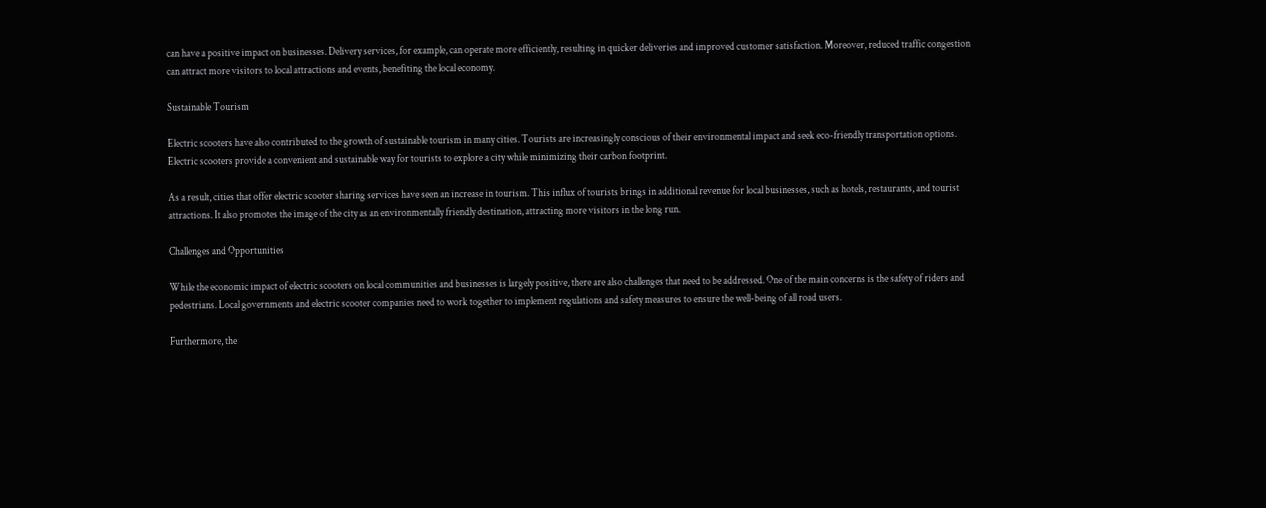can have a positive impact on businesses. Delivery services, for example, can operate more efficiently, resulting in quicker deliveries and improved customer satisfaction. Moreover, reduced traffic congestion can attract more visitors to local attractions and events, benefiting the local economy.

Sustainable Tourism

Electric scooters have also contributed to the growth of sustainable tourism in many cities. Tourists are increasingly conscious of their environmental impact and seek eco-friendly transportation options. Electric scooters provide a convenient and sustainable way for tourists to explore a city while minimizing their carbon footprint.

As a result, cities that offer electric scooter sharing services have seen an increase in tourism. This influx of tourists brings in additional revenue for local businesses, such as hotels, restaurants, and tourist attractions. It also promotes the image of the city as an environmentally friendly destination, attracting more visitors in the long run.

Challenges and Opportunities

While the economic impact of electric scooters on local communities and businesses is largely positive, there are also challenges that need to be addressed. One of the main concerns is the safety of riders and pedestrians. Local governments and electric scooter companies need to work together to implement regulations and safety measures to ensure the well-being of all road users.

Furthermore, the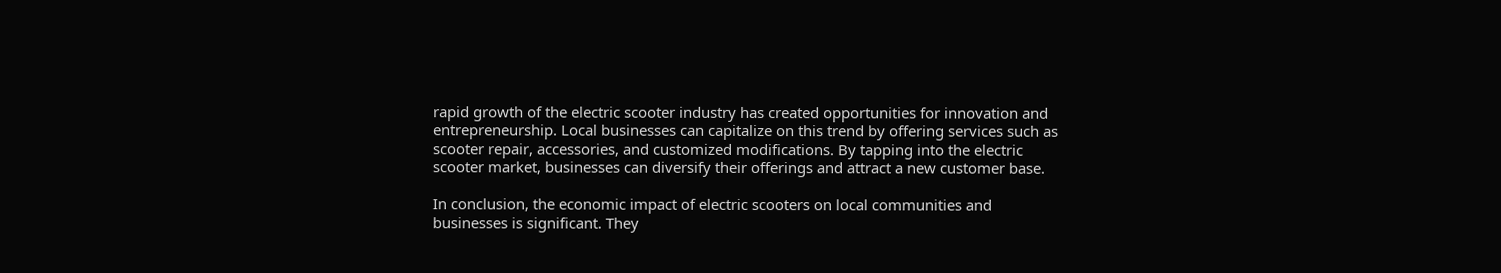rapid growth of the electric scooter industry has created opportunities for innovation and entrepreneurship. Local businesses can capitalize on this trend by offering services such as scooter repair, accessories, and customized modifications. By tapping into the electric scooter market, businesses can diversify their offerings and attract a new customer base.

In conclusion, the economic impact of electric scooters on local communities and businesses is significant. They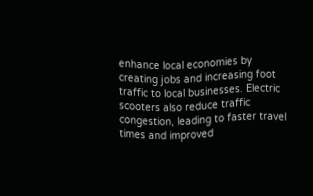enhance local economies by creating jobs and increasing foot traffic to local businesses. Electric scooters also reduce traffic congestion, leading to faster travel times and improved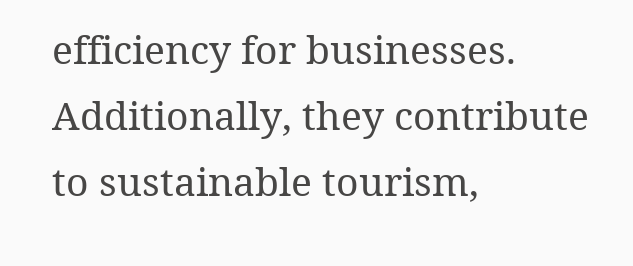efficiency for businesses. Additionally, they contribute to sustainable tourism,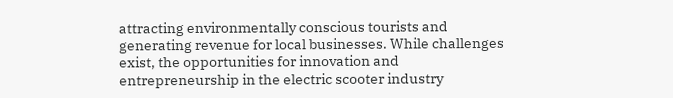attracting environmentally conscious tourists and generating revenue for local businesses. While challenges exist, the opportunities for innovation and entrepreneurship in the electric scooter industry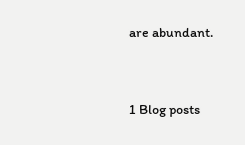are abundant.




1 Blog posts